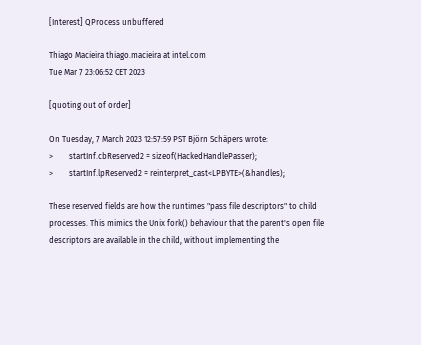[Interest] QProcess unbuffered

Thiago Macieira thiago.macieira at intel.com
Tue Mar 7 23:06:52 CET 2023

[quoting out of order]

On Tuesday, 7 March 2023 12:57:59 PST Björn Schäpers wrote:
>        startInf.cbReserved2 = sizeof(HackedHandlePasser);
>        startInf.lpReserved2 = reinterpret_cast<LPBYTE>(&handles);

These reserved fields are how the runtimes "pass file descriptors" to child
processes. This mimics the Unix fork() behaviour that the parent's open file
descriptors are available in the child, without implementing the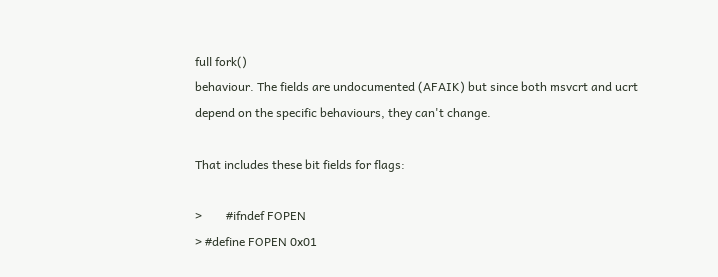full fork()
behaviour. The fields are undocumented (AFAIK) but since both msvcrt and ucrt
depend on the specific behaviours, they can't change.

That includes these bit fields for flags:

>        #ifndef FOPEN
> #define FOPEN 0x01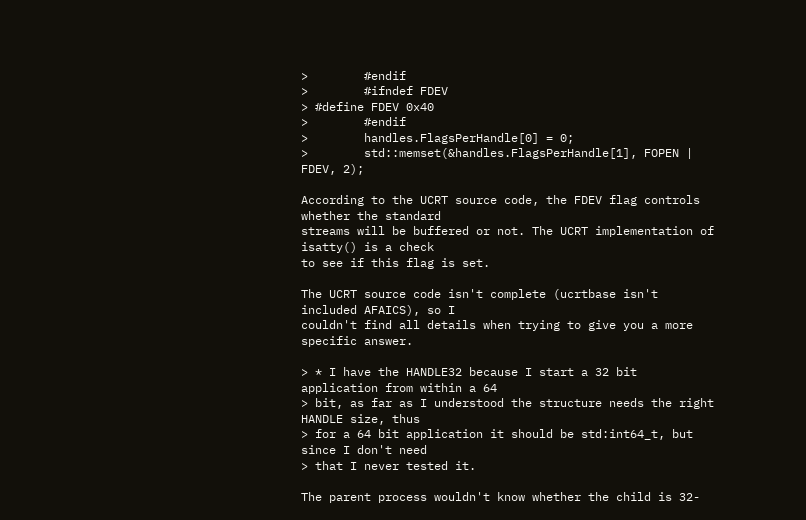>        #endif
>        #ifndef FDEV
> #define FDEV 0x40
>        #endif
>        handles.FlagsPerHandle[0] = 0;
>        std::memset(&handles.FlagsPerHandle[1], FOPEN | FDEV, 2);

According to the UCRT source code, the FDEV flag controls whether the standard
streams will be buffered or not. The UCRT implementation of isatty() is a check
to see if this flag is set.

The UCRT source code isn't complete (ucrtbase isn't included AFAICS), so I
couldn't find all details when trying to give you a more specific answer.

> * I have the HANDLE32 because I start a 32 bit application from within a 64
> bit, as far as I understood the structure needs the right HANDLE size, thus
> for a 64 bit application it should be std:int64_t, but since I don't need
> that I never tested it.

The parent process wouldn't know whether the child is 32-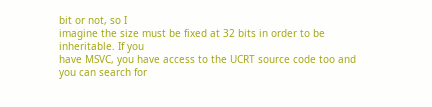bit or not, so I
imagine the size must be fixed at 32 bits in order to be inheritable. If you
have MSVC, you have access to the UCRT source code too and you can search for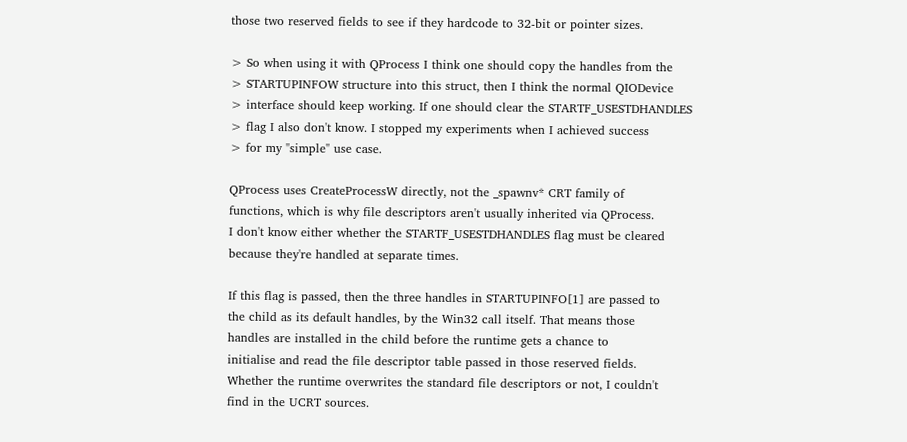those two reserved fields to see if they hardcode to 32-bit or pointer sizes.

> So when using it with QProcess I think one should copy the handles from the
> STARTUPINFOW structure into this struct, then I think the normal QIODevice
> interface should keep working. If one should clear the STARTF_USESTDHANDLES
> flag I also don't know. I stopped my experiments when I achieved success
> for my "simple" use case.

QProcess uses CreateProcessW directly, not the _spawnv* CRT family of
functions, which is why file descriptors aren't usually inherited via QProcess.
I don't know either whether the STARTF_USESTDHANDLES flag must be cleared
because they're handled at separate times.

If this flag is passed, then the three handles in STARTUPINFO[1] are passed to
the child as its default handles, by the Win32 call itself. That means those
handles are installed in the child before the runtime gets a chance to
initialise and read the file descriptor table passed in those reserved fields.
Whether the runtime overwrites the standard file descriptors or not, I couldn't
find in the UCRT sources.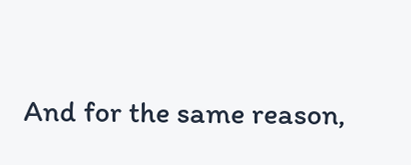And for the same reason,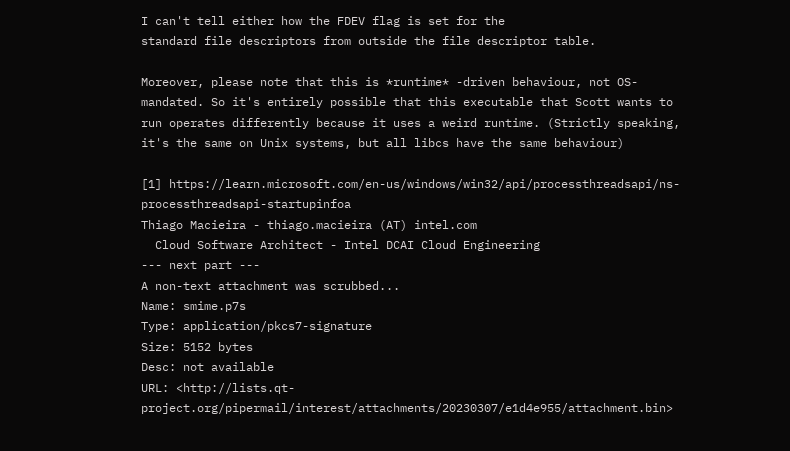I can't tell either how the FDEV flag is set for the
standard file descriptors from outside the file descriptor table.

Moreover, please note that this is *runtime* -driven behaviour, not OS-
mandated. So it's entirely possible that this executable that Scott wants to
run operates differently because it uses a weird runtime. (Strictly speaking,
it's the same on Unix systems, but all libcs have the same behaviour)

[1] https://learn.microsoft.com/en-us/windows/win32/api/processthreadsapi/ns-processthreadsapi-startupinfoa
Thiago Macieira - thiago.macieira (AT) intel.com
  Cloud Software Architect - Intel DCAI Cloud Engineering
--- next part ---
A non-text attachment was scrubbed...
Name: smime.p7s
Type: application/pkcs7-signature
Size: 5152 bytes
Desc: not available
URL: <http://lists.qt-project.org/pipermail/interest/attachments/20230307/e1d4e955/attachment.bin>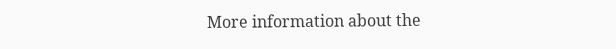More information about the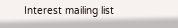Interest mailing list